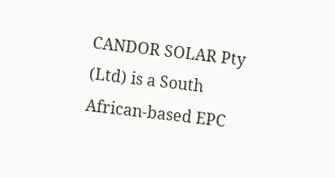CANDOR SOLAR Pty (Ltd) is a South African-based EPC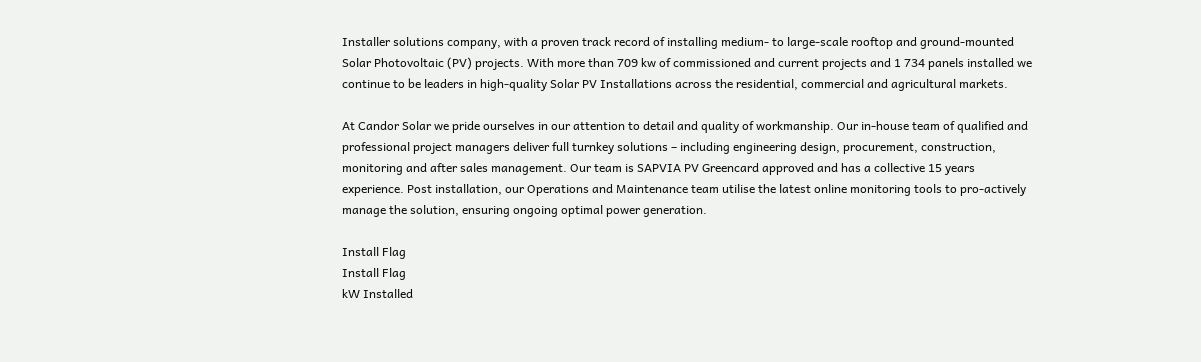Installer solutions company, with a proven track record of installing medium- to large-scale rooftop and ground-mounted Solar Photovoltaic (PV) projects. With more than 709 kw of commissioned and current projects and 1 734 panels installed we continue to be leaders in high-quality Solar PV Installations across the residential, commercial and agricultural markets.

At Candor Solar we pride ourselves in our attention to detail and quality of workmanship. Our in-house team of qualified and professional project managers deliver full turnkey solutions – including engineering design, procurement, construction, monitoring and after sales management. Our team is SAPVIA PV Greencard approved and has a collective 15 years experience. Post installation, our Operations and Maintenance team utilise the latest online monitoring tools to pro-actively manage the solution, ensuring ongoing optimal power generation.

Install Flag
Install Flag
kW Installed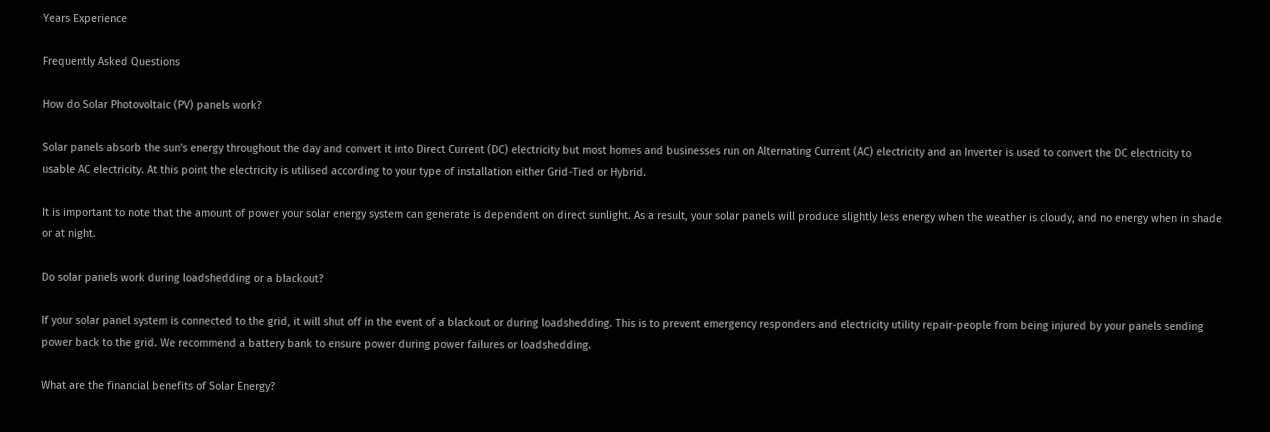Years Experience

Frequently Asked Questions

How do Solar Photovoltaic (PV) panels work?

Solar panels absorb the sun's energy throughout the day and convert it into Direct Current (DC) electricity but most homes and businesses run on Alternating Current (AC) electricity and an Inverter is used to convert the DC electricity to usable AC electricity. At this point the electricity is utilised according to your type of installation either Grid-Tied or Hybrid.

It is important to note that the amount of power your solar energy system can generate is dependent on direct sunlight. As a result, your solar panels will produce slightly less energy when the weather is cloudy, and no energy when in shade or at night.

Do solar panels work during loadshedding or a blackout?

If your solar panel system is connected to the grid, it will shut off in the event of a blackout or during loadshedding. This is to prevent emergency responders and electricity utility repair-people from being injured by your panels sending power back to the grid. We recommend a battery bank to ensure power during power failures or loadshedding.

What are the financial benefits of Solar Energy?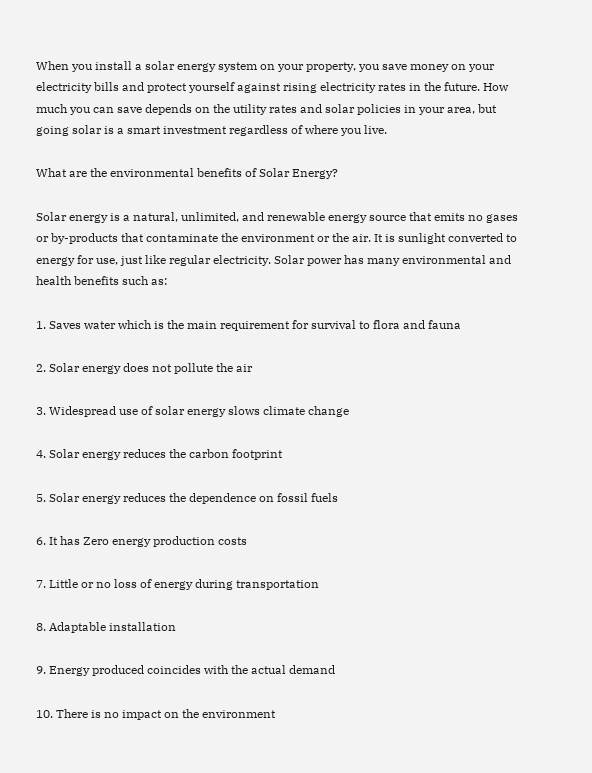When you install a solar energy system on your property, you save money on your electricity bills and protect yourself against rising electricity rates in the future. How much you can save depends on the utility rates and solar policies in your area, but going solar is a smart investment regardless of where you live.

What are the environmental benefits of Solar Energy?

Solar energy is a natural, unlimited, and renewable energy source that emits no gases or by-products that contaminate the environment or the air. It is sunlight converted to energy for use, just like regular electricity. Solar power has many environmental and health benefits such as:

1. Saves water which is the main requirement for survival to flora and fauna

2. Solar energy does not pollute the air

3. Widespread use of solar energy slows climate change

4. Solar energy reduces the carbon footprint

5. Solar energy reduces the dependence on fossil fuels

6. It has Zero energy production costs

7. Little or no loss of energy during transportation

8. Adaptable installation

9. Energy produced coincides with the actual demand

10. There is no impact on the environment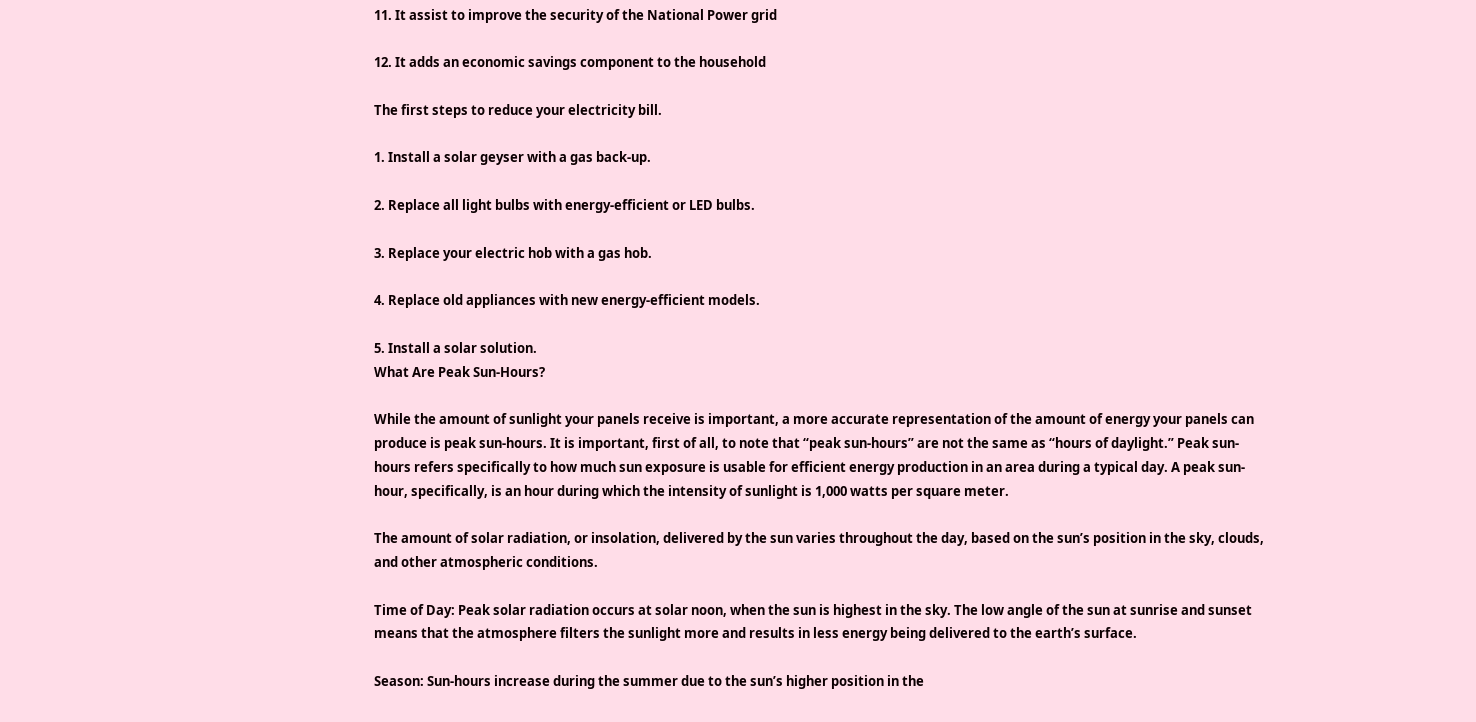11. It assist to improve the security of the National Power grid

12. It adds an economic savings component to the household

The first steps to reduce your electricity bill.

1. Install a solar geyser with a gas back-up.

2. Replace all light bulbs with energy-efficient or LED bulbs.

3. Replace your electric hob with a gas hob.

4. Replace old appliances with new energy-efficient models.

5. Install a solar solution.
What Are Peak Sun-Hours?

While the amount of sunlight your panels receive is important, a more accurate representation of the amount of energy your panels can produce is peak sun-hours. It is important, first of all, to note that “peak sun-hours” are not the same as “hours of daylight.” Peak sun-hours refers specifically to how much sun exposure is usable for efficient energy production in an area during a typical day. A peak sun-hour, specifically, is an hour during which the intensity of sunlight is 1,000 watts per square meter.

The amount of solar radiation, or insolation, delivered by the sun varies throughout the day, based on the sun’s position in the sky, clouds, and other atmospheric conditions.

Time of Day: Peak solar radiation occurs at solar noon, when the sun is highest in the sky. The low angle of the sun at sunrise and sunset means that the atmosphere filters the sunlight more and results in less energy being delivered to the earth’s surface.

Season: Sun-hours increase during the summer due to the sun’s higher position in the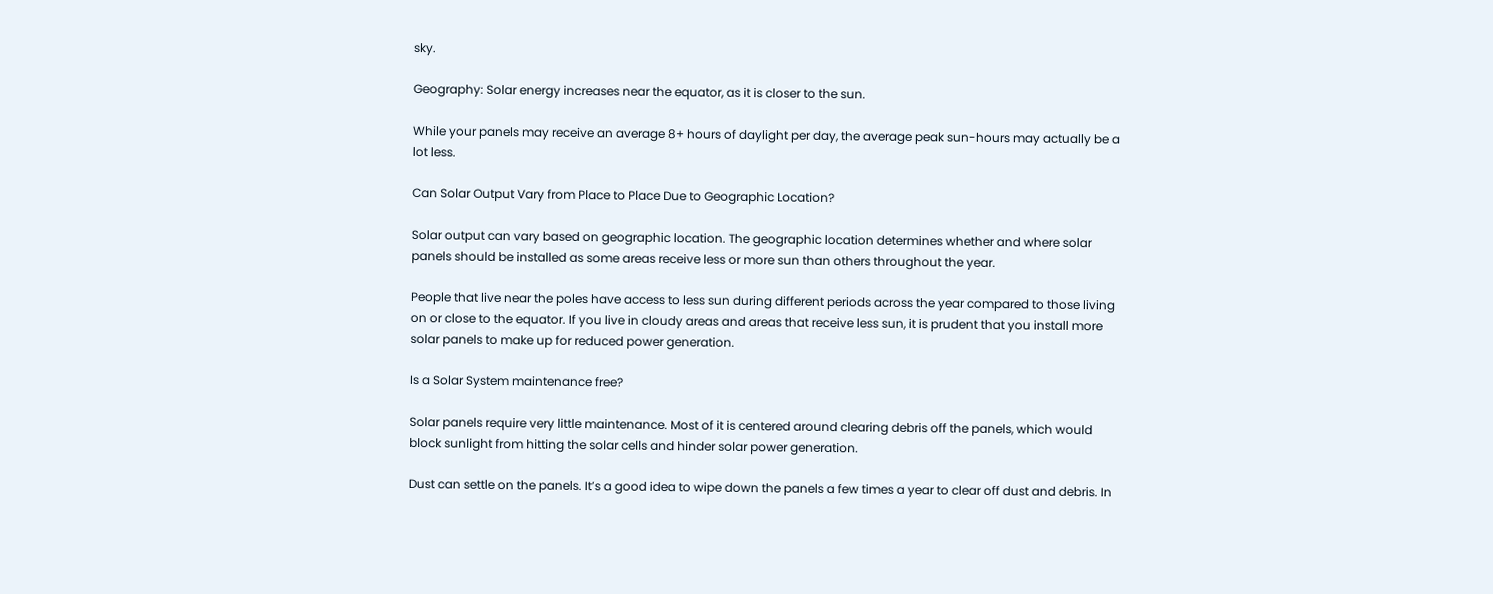sky.

Geography: Solar energy increases near the equator, as it is closer to the sun.

While your panels may receive an average 8+ hours of daylight per day, the average peak sun-hours may actually be a lot less.

Can Solar Output Vary from Place to Place Due to Geographic Location?

Solar output can vary based on geographic location. The geographic location determines whether and where solar panels should be installed as some areas receive less or more sun than others throughout the year.

People that live near the poles have access to less sun during different periods across the year compared to those living on or close to the equator. If you live in cloudy areas and areas that receive less sun, it is prudent that you install more solar panels to make up for reduced power generation.

Is a Solar System maintenance free?

Solar panels require very little maintenance. Most of it is centered around clearing debris off the panels, which would block sunlight from hitting the solar cells and hinder solar power generation.

Dust can settle on the panels. It’s a good idea to wipe down the panels a few times a year to clear off dust and debris. In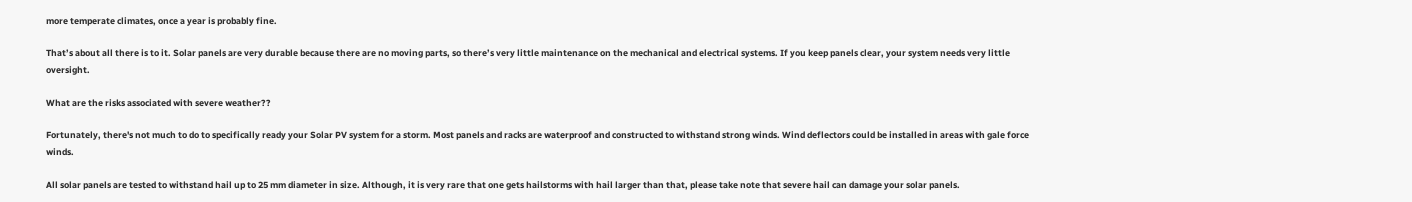more temperate climates, once a year is probably fine.

That’s about all there is to it. Solar panels are very durable because there are no moving parts, so there’s very little maintenance on the mechanical and electrical systems. If you keep panels clear, your system needs very little oversight.

What are the risks associated with severe weather??

Fortunately, there's not much to do to specifically ready your Solar PV system for a storm. Most panels and racks are waterproof and constructed to withstand strong winds. Wind deflectors could be installed in areas with gale force winds.

All solar panels are tested to withstand hail up to 25 mm diameter in size. Although, it is very rare that one gets hailstorms with hail larger than that, please take note that severe hail can damage your solar panels.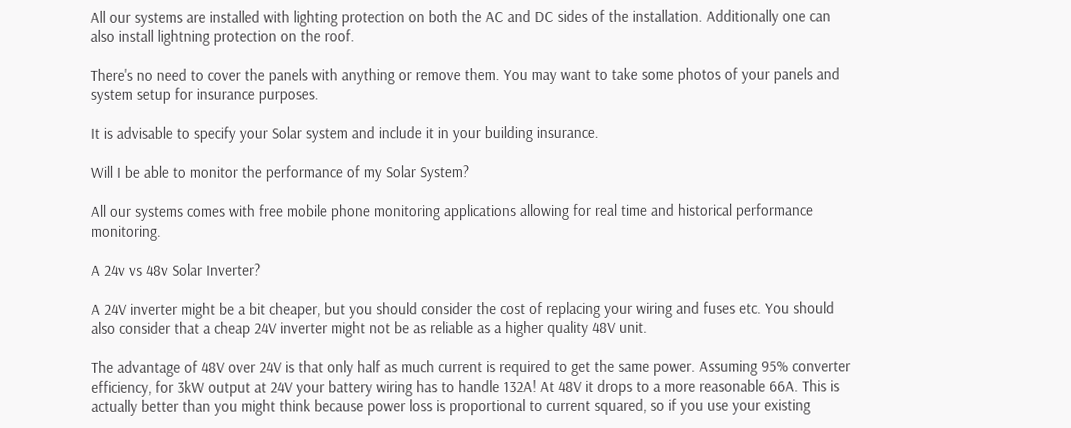All our systems are installed with lighting protection on both the AC and DC sides of the installation. Additionally one can also install lightning protection on the roof.

There's no need to cover the panels with anything or remove them. You may want to take some photos of your panels and system setup for insurance purposes.

It is advisable to specify your Solar system and include it in your building insurance.

Will I be able to monitor the performance of my Solar System?

All our systems comes with free mobile phone monitoring applications allowing for real time and historical performance monitoring.

A 24v vs 48v Solar Inverter?

A 24V inverter might be a bit cheaper, but you should consider the cost of replacing your wiring and fuses etc. You should also consider that a cheap 24V inverter might not be as reliable as a higher quality 48V unit.

The advantage of 48V over 24V is that only half as much current is required to get the same power. Assuming 95% converter efficiency, for 3kW output at 24V your battery wiring has to handle 132A! At 48V it drops to a more reasonable 66A. This is actually better than you might think because power loss is proportional to current squared, so if you use your existing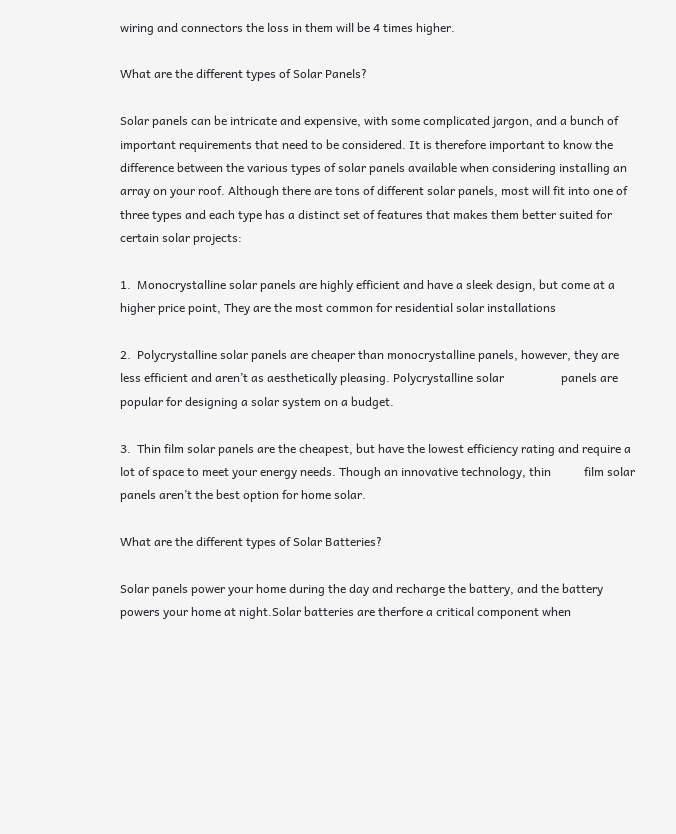wiring and connectors the loss in them will be 4 times higher.

What are the different types of Solar Panels?

Solar panels can be intricate and expensive, with some complicated jargon, and a bunch of important requirements that need to be considered. It is therefore important to know the difference between the various types of solar panels available when considering installing an array on your roof. Although there are tons of different solar panels, most will fit into one of three types and each type has a distinct set of features that makes them better suited for certain solar projects:

1.  Monocrystalline solar panels are highly efficient and have a sleek design, but come at a higher price point, They are the most common for residential solar installations

2.  Polycrystalline solar panels are cheaper than monocrystalline panels, however, they are less efficient and aren’t as aesthetically pleasing. Polycrystalline solar                   panels are popular for designing a solar system on a budget.

3.  Thin film solar panels are the cheapest, but have the lowest efficiency rating and require a lot of space to meet your energy needs. Though an innovative technology, thin           film solar panels aren’t the best option for home solar.

What are the different types of Solar Batteries?

Solar panels power your home during the day and recharge the battery, and the battery powers your home at night.Solar batteries are therfore a critical component when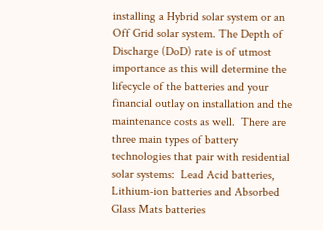installing a Hybrid solar system or an Off Grid solar system. The Depth of Discharge (DoD) rate is of utmost importance as this will determine the lifecycle of the batteries and your financial outlay on installation and the maintenance costs as well.  There are three main types of battery technologies that pair with residential solar systems:  Lead Acid batteries, Lithium-ion batteries and Absorbed Glass Mats batteries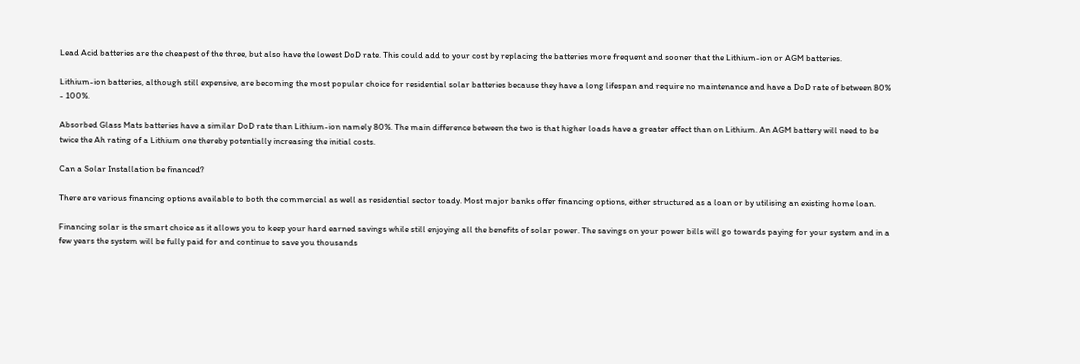Lead Acid batteries are the cheapest of the three, but also have the lowest DoD rate. This could add to your cost by replacing the batteries more frequent and sooner that the Lithium-ion or AGM batteries.

Lithium-ion batteries, although still expensive, are becoming the most popular choice for residential solar batteries because they have a long lifespan and require no maintenance and have a DoD rate of between 80% - 100%.

Absorbed Glass Mats batteries have a similar DoD rate than Lithium-ion namely 80%. The main difference between the two is that higher loads have a greater effect than on Lithium. An AGM battery will need to be twice the Ah rating of a Lithium one thereby potentially increasing the initial costs.

Can a Solar Installation be financed?

There are various financing options available to both the commercial as well as residential sector toady. Most major banks offer financing options, either structured as a loan or by utilising an existing home loan.

Financing solar is the smart choice as it allows you to keep your hard earned savings while still enjoying all the benefits of solar power. The savings on your power bills will go towards paying for your system and in a few years the system will be fully paid for and continue to save you thousands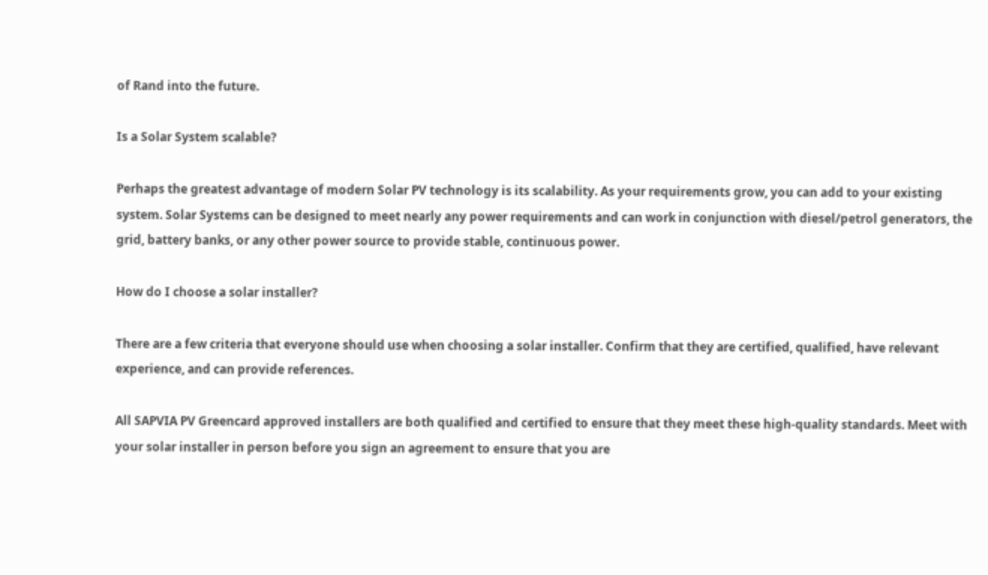of Rand into the future.

Is a Solar System scalable?

Perhaps the greatest advantage of modern Solar PV technology is its scalability. As your requirements grow, you can add to your existing system. Solar Systems can be designed to meet nearly any power requirements and can work in conjunction with diesel/petrol generators, the grid, battery banks, or any other power source to provide stable, continuous power.

How do I choose a solar installer?

There are a few criteria that everyone should use when choosing a solar installer. Confirm that they are certified, qualified, have relevant experience, and can provide references.

All SAPVIA PV Greencard approved installers are both qualified and certified to ensure that they meet these high-quality standards. Meet with your solar installer in person before you sign an agreement to ensure that you are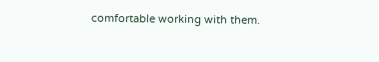comfortable working with them.